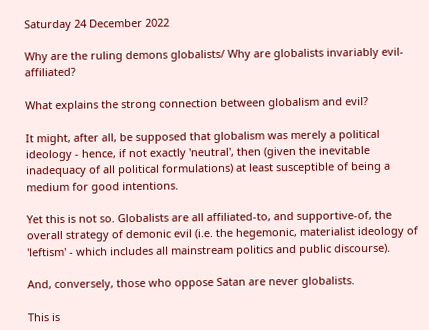Saturday 24 December 2022

Why are the ruling demons globalists/ Why are globalists invariably evil-affiliated?

What explains the strong connection between globalism and evil?

It might, after all, be supposed that globalism was merely a political ideology - hence, if not exactly 'neutral', then (given the inevitable inadequacy of all political formulations) at least susceptible of being a medium for good intentions.

Yet this is not so. Globalists are all affiliated-to, and supportive-of, the overall strategy of demonic evil (i.e. the hegemonic, materialist ideology of 'leftism' - which includes all mainstream politics and public discourse).

And, conversely, those who oppose Satan are never globalists.

This is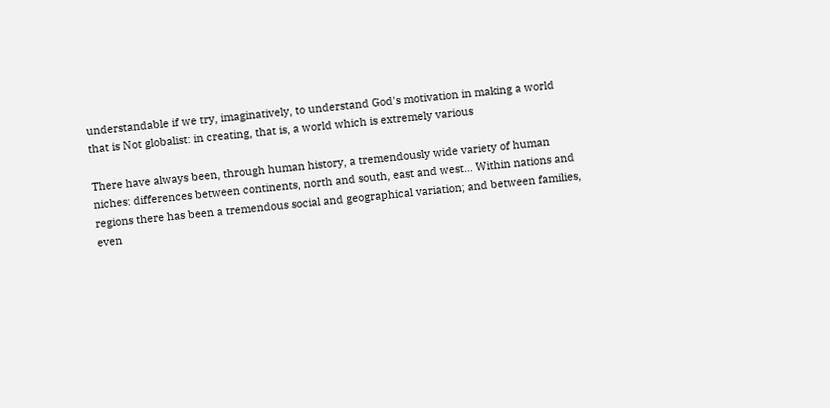understandable if we try, imaginatively, to understand God's motivation in making a world that is Not globalist: in creating, that is, a world which is extremely various

There have always been, through human history, a tremendously wide variety of human niches: differences between continents, north and south, east and west... Within nations and regions there has been a tremendous social and geographical variation; and between families, even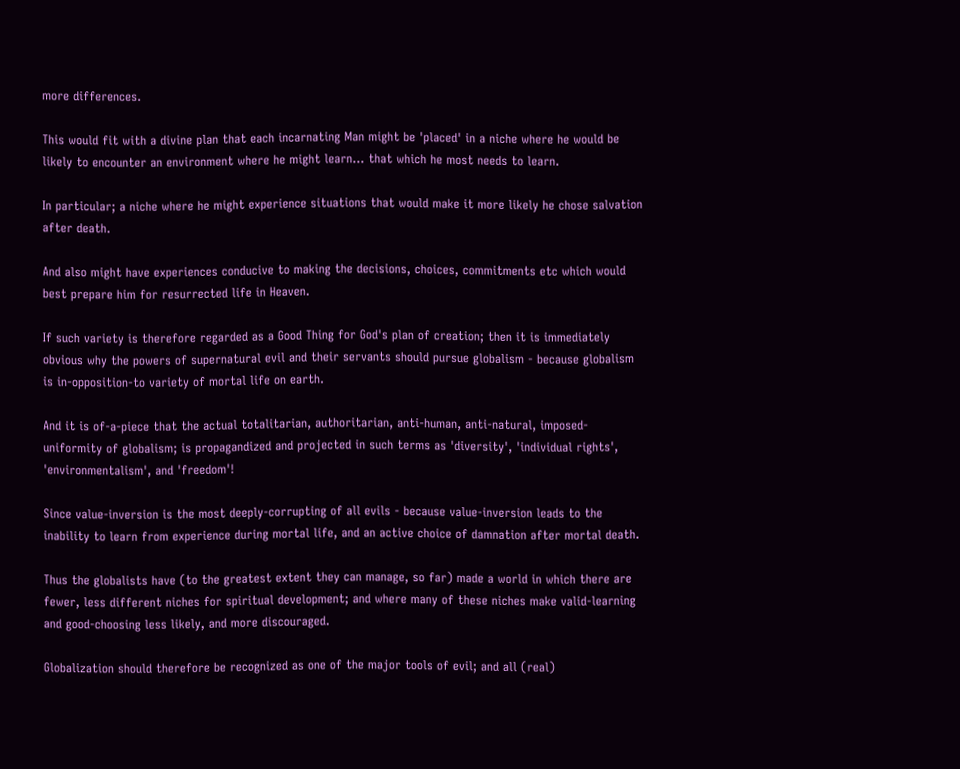more differences.

This would fit with a divine plan that each incarnating Man might be 'placed' in a niche where he would be likely to encounter an environment where he might learn... that which he most needs to learn.

In particular; a niche where he might experience situations that would make it more likely he chose salvation after death.

And also might have experiences conducive to making the decisions, choices, commitments etc which would best prepare him for resurrected life in Heaven.

If such variety is therefore regarded as a Good Thing for God's plan of creation; then it is immediately obvious why the powers of supernatural evil and their servants should pursue globalism - because globalism is in-opposition-to variety of mortal life on earth.

And it is of-a-piece that the actual totalitarian, authoritarian, anti-human, anti-natural, imposed-uniformity of globalism; is propagandized and projected in such terms as 'diversity', 'individual rights', 'environmentalism', and 'freedom'!

Since value-inversion is the most deeply-corrupting of all evils - because value-inversion leads to the inability to learn from experience during mortal life, and an active choice of damnation after mortal death.

Thus the globalists have (to the greatest extent they can manage, so far) made a world in which there are fewer, less different niches for spiritual development; and where many of these niches make valid-learning and good-choosing less likely, and more discouraged.

Globalization should therefore be recognized as one of the major tools of evil; and all (real)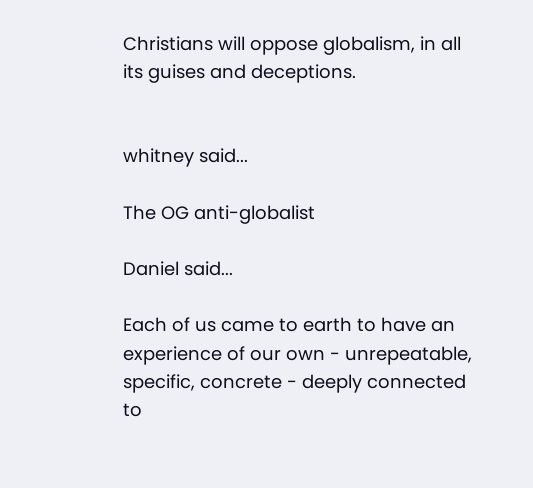Christians will oppose globalism, in all its guises and deceptions.


whitney said...

The OG anti-globalist

Daniel said...

Each of us came to earth to have an experience of our own - unrepeatable, specific, concrete - deeply connected to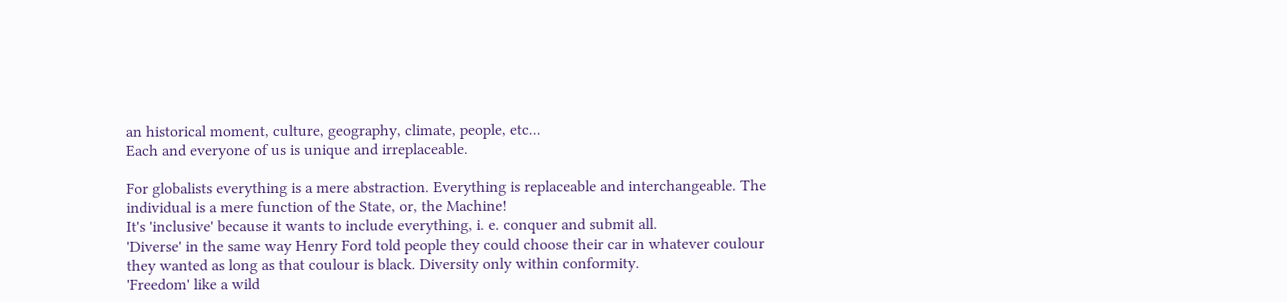an historical moment, culture, geography, climate, people, etc...
Each and everyone of us is unique and irreplaceable.

For globalists everything is a mere abstraction. Everything is replaceable and interchangeable. The individual is a mere function of the State, or, the Machine!
It's 'inclusive' because it wants to include everything, i. e. conquer and submit all.
'Diverse' in the same way Henry Ford told people they could choose their car in whatever coulour they wanted as long as that coulour is black. Diversity only within conformity.
'Freedom' like a wild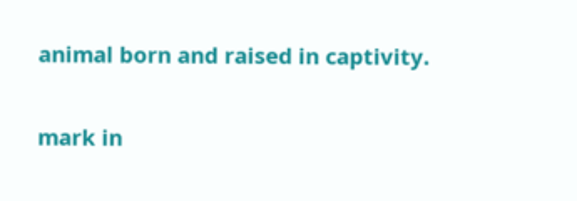animal born and raised in captivity.

mark in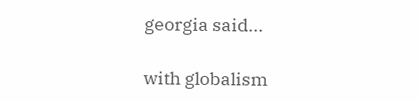georgia said...

with globalism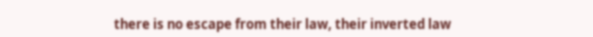there is no escape from their law, their inverted law